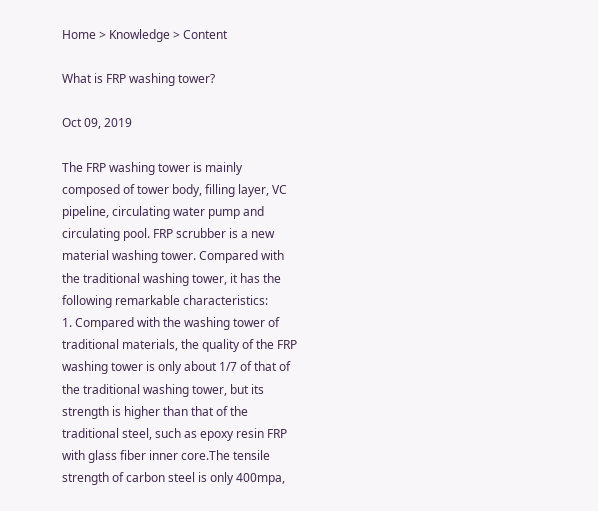Home > Knowledge > Content

What is FRP washing tower?

Oct 09, 2019

The FRP washing tower is mainly composed of tower body, filling layer, VC pipeline, circulating water pump and circulating pool. FRP scrubber is a new material washing tower. Compared with the traditional washing tower, it has the following remarkable characteristics:
1. Compared with the washing tower of traditional materials, the quality of the FRP washing tower is only about 1/7 of that of the traditional washing tower, but its strength is higher than that of the traditional steel, such as epoxy resin FRP with glass fiber inner core.The tensile strength of carbon steel is only 400mpa,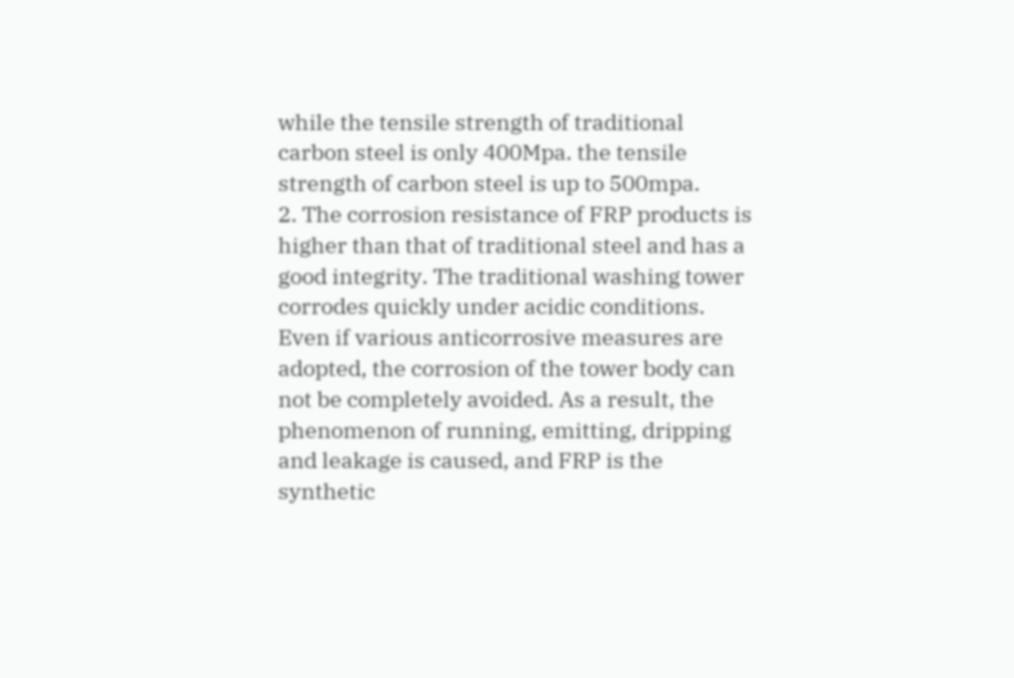while the tensile strength of traditional carbon steel is only 400Mpa. the tensile strength of carbon steel is up to 500mpa.
2. The corrosion resistance of FRP products is higher than that of traditional steel and has a good integrity. The traditional washing tower corrodes quickly under acidic conditions. Even if various anticorrosive measures are adopted, the corrosion of the tower body can not be completely avoided. As a result, the phenomenon of running, emitting, dripping and leakage is caused, and FRP is the synthetic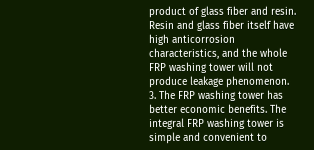product of glass fiber and resin. Resin and glass fiber itself have high anticorrosion characteristics, and the whole FRP washing tower will not produce leakage phenomenon.
3. The FRP washing tower has better economic benefits. The integral FRP washing tower is simple and convenient to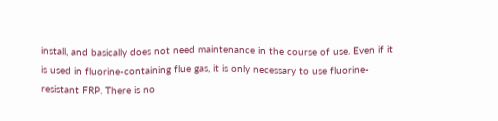install, and basically does not need maintenance in the course of use. Even if it is used in fluorine-containing flue gas, it is only necessary to use fluorine-resistant FRP. There is no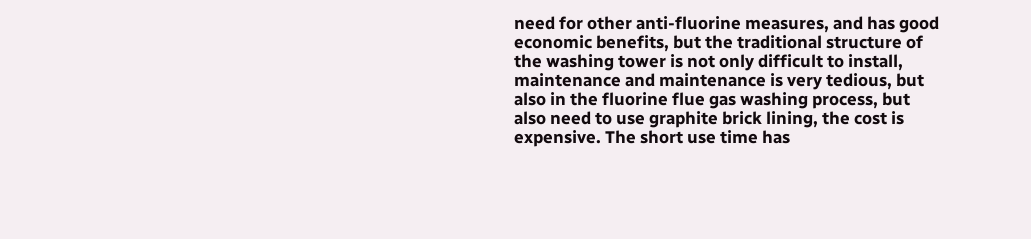need for other anti-fluorine measures, and has good economic benefits, but the traditional structure of the washing tower is not only difficult to install, maintenance and maintenance is very tedious, but also in the fluorine flue gas washing process, but also need to use graphite brick lining, the cost is expensive. The short use time has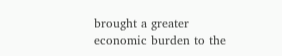brought a greater economic burden to the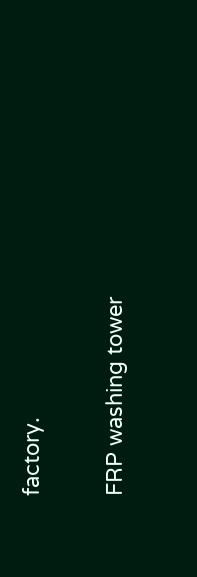factory.

FRP washing tower